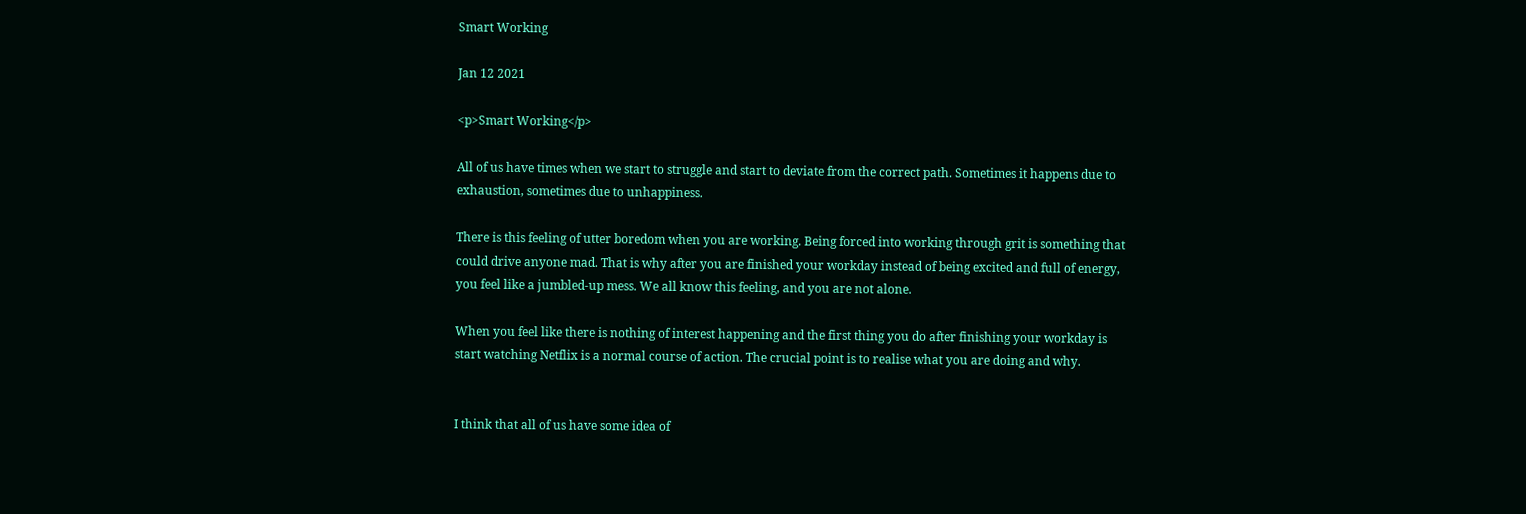Smart Working

Jan 12 2021

<p>Smart Working</p>

All of us have times when we start to struggle and start to deviate from the correct path. Sometimes it happens due to exhaustion, sometimes due to unhappiness.

There is this feeling of utter boredom when you are working. Being forced into working through grit is something that could drive anyone mad. That is why after you are finished your workday instead of being excited and full of energy, you feel like a jumbled-up mess. We all know this feeling, and you are not alone.

When you feel like there is nothing of interest happening and the first thing you do after finishing your workday is start watching Netflix is a normal course of action. The crucial point is to realise what you are doing and why.


I think that all of us have some idea of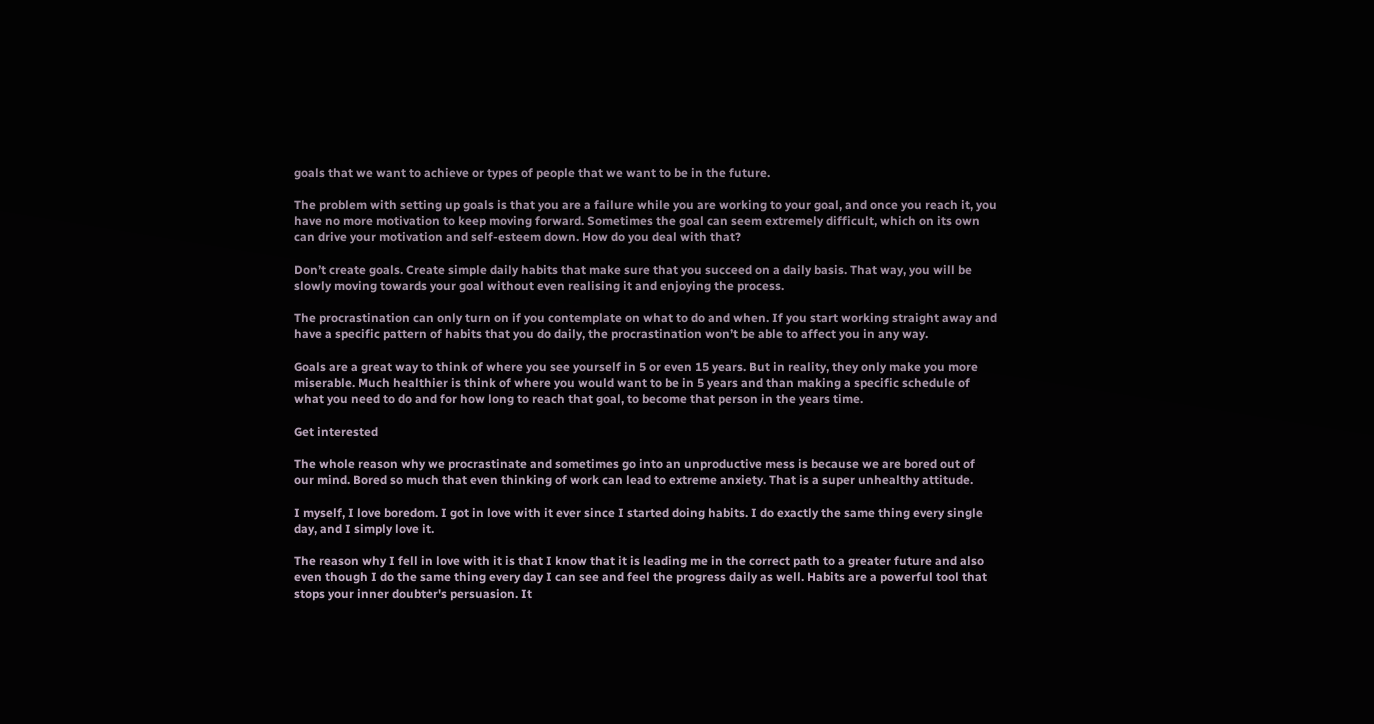goals that we want to achieve or types of people that we want to be in the future.

The problem with setting up goals is that you are a failure while you are working to your goal, and once you reach it, you have no more motivation to keep moving forward. Sometimes the goal can seem extremely difficult, which on its own can drive your motivation and self-esteem down. How do you deal with that?

Don’t create goals. Create simple daily habits that make sure that you succeed on a daily basis. That way, you will be slowly moving towards your goal without even realising it and enjoying the process.

The procrastination can only turn on if you contemplate on what to do and when. If you start working straight away and have a specific pattern of habits that you do daily, the procrastination won’t be able to affect you in any way.

Goals are a great way to think of where you see yourself in 5 or even 15 years. But in reality, they only make you more miserable. Much healthier is think of where you would want to be in 5 years and than making a specific schedule of what you need to do and for how long to reach that goal, to become that person in the years time.

Get interested

The whole reason why we procrastinate and sometimes go into an unproductive mess is because we are bored out of our mind. Bored so much that even thinking of work can lead to extreme anxiety. That is a super unhealthy attitude.

I myself, I love boredom. I got in love with it ever since I started doing habits. I do exactly the same thing every single day, and I simply love it.

The reason why I fell in love with it is that I know that it is leading me in the correct path to a greater future and also even though I do the same thing every day I can see and feel the progress daily as well. Habits are a powerful tool that stops your inner doubter's persuasion. It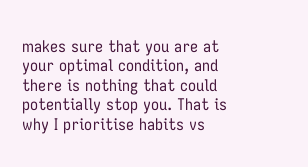makes sure that you are at your optimal condition, and there is nothing that could potentially stop you. That is why I prioritise habits vs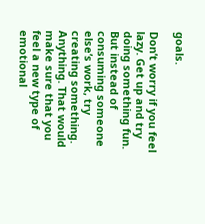goals.

Don’t worry if you feel lazy. Get up and try doing something fun. But instead of consuming someone else’s work, try creating something. Anything. That would make sure that you feel a new type of emotional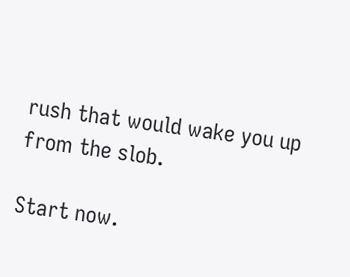rush that would wake you up from the slob.

Start now.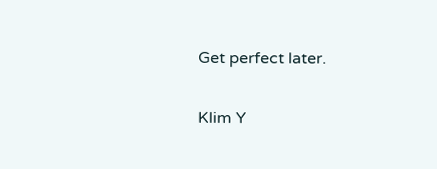Get perfect later.

Klim Y